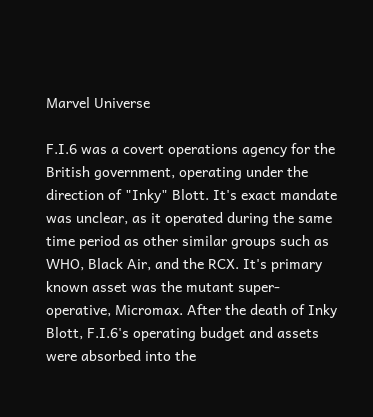Marvel Universe

F.I.6 was a covert operations agency for the British government, operating under the direction of "Inky" Blott. It's exact mandate was unclear, as it operated during the same time period as other similar groups such as WHO, Black Air, and the RCX. It's primary known asset was the mutant super-operative, Micromax. After the death of Inky Blott, F.I.6's operating budget and assets were absorbed into the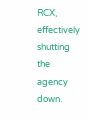RCX, effectively shutting the agency down.